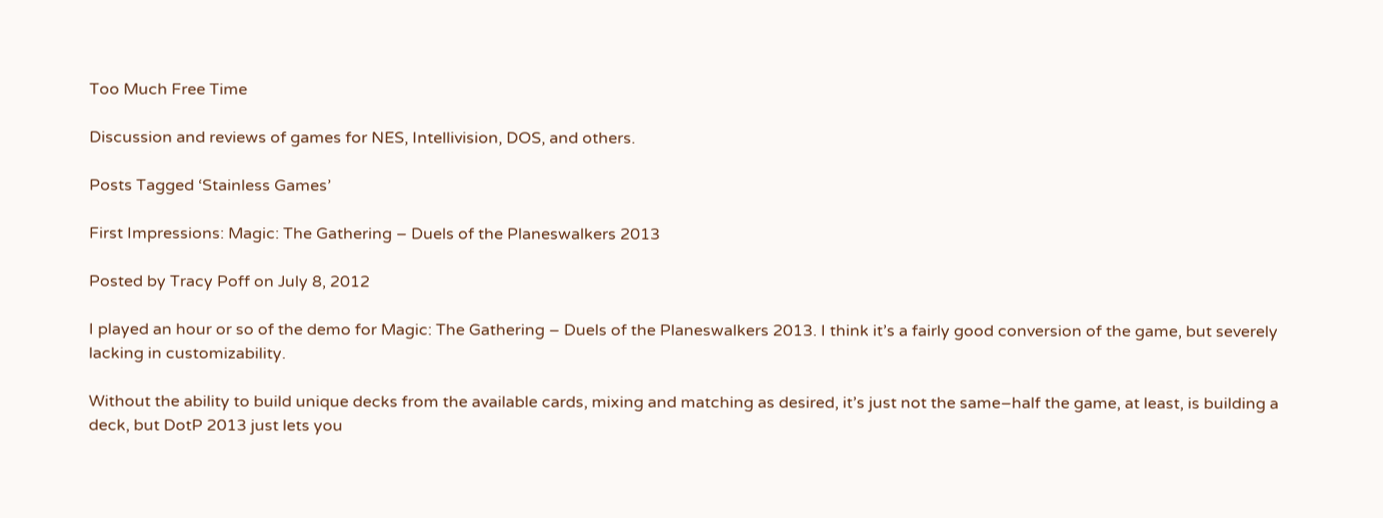Too Much Free Time

Discussion and reviews of games for NES, Intellivision, DOS, and others.

Posts Tagged ‘Stainless Games’

First Impressions: Magic: The Gathering – Duels of the Planeswalkers 2013

Posted by Tracy Poff on July 8, 2012

I played an hour or so of the demo for Magic: The Gathering – Duels of the Planeswalkers 2013. I think it’s a fairly good conversion of the game, but severely lacking in customizability.

Without the ability to build unique decks from the available cards, mixing and matching as desired, it’s just not the same–half the game, at least, is building a deck, but DotP 2013 just lets you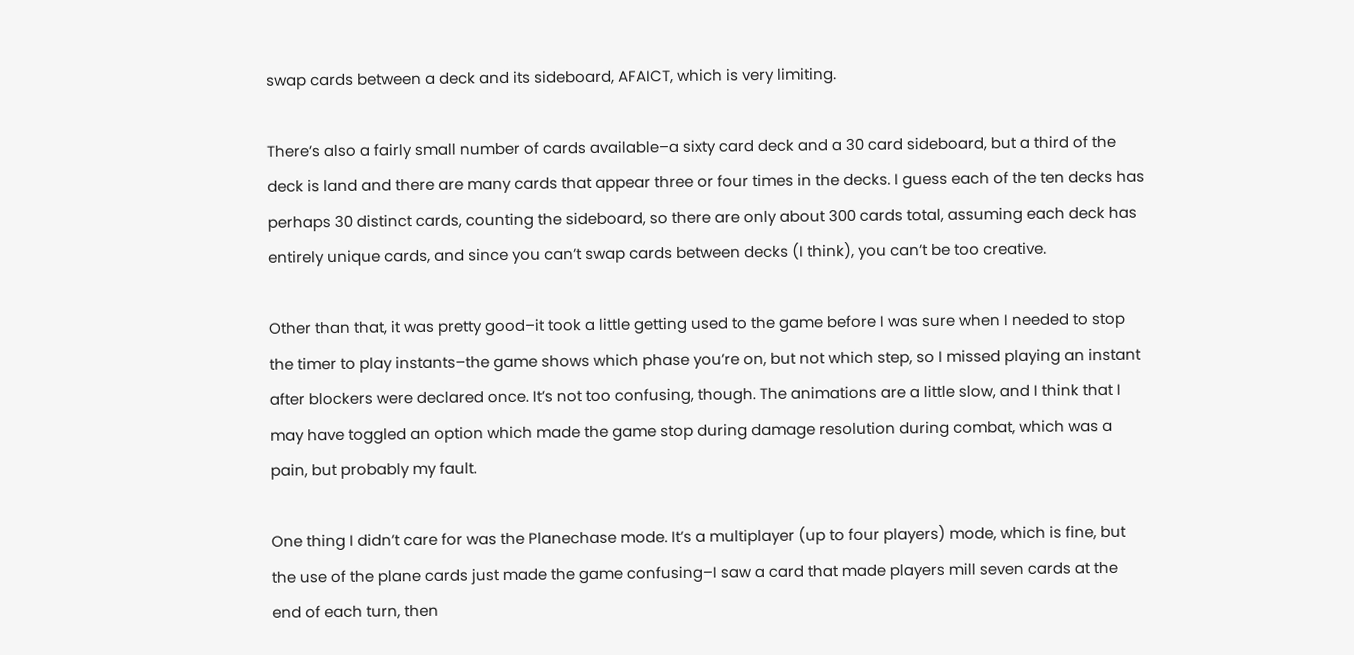swap cards between a deck and its sideboard, AFAICT, which is very limiting.

There’s also a fairly small number of cards available–a sixty card deck and a 30 card sideboard, but a third of the deck is land and there are many cards that appear three or four times in the decks. I guess each of the ten decks has perhaps 30 distinct cards, counting the sideboard, so there are only about 300 cards total, assuming each deck has entirely unique cards, and since you can’t swap cards between decks (I think), you can’t be too creative.

Other than that, it was pretty good–it took a little getting used to the game before I was sure when I needed to stop the timer to play instants–the game shows which phase you’re on, but not which step, so I missed playing an instant after blockers were declared once. It’s not too confusing, though. The animations are a little slow, and I think that I may have toggled an option which made the game stop during damage resolution during combat, which was a pain, but probably my fault.

One thing I didn’t care for was the Planechase mode. It’s a multiplayer (up to four players) mode, which is fine, but the use of the plane cards just made the game confusing–I saw a card that made players mill seven cards at the end of each turn, then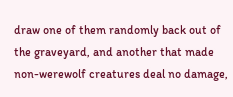draw one of them randomly back out of the graveyard, and another that made non-werewolf creatures deal no damage,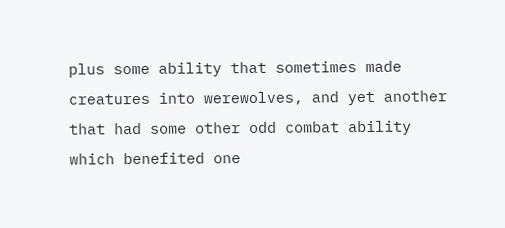plus some ability that sometimes made creatures into werewolves, and yet another that had some other odd combat ability which benefited one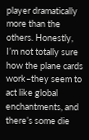player dramatically more than the others. Honestly, I’m not totally sure how the plane cards work–they seem to act like global enchantments, and there’s some die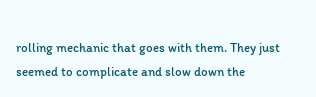rolling mechanic that goes with them. They just seemed to complicate and slow down the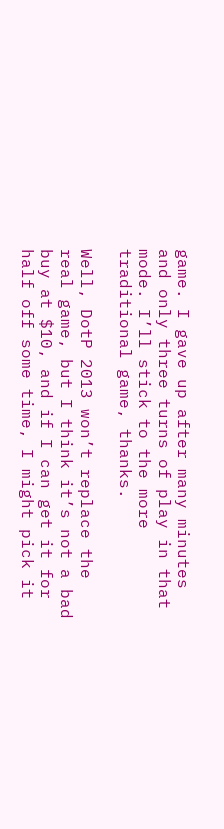game. I gave up after many minutes and only three turns of play in that mode. I’ll stick to the more traditional game, thanks.

Well, DotP 2013 won’t replace the real game, but I think it’s not a bad buy at $10, and if I can get it for half off some time, I might pick it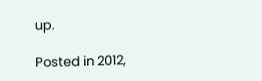up.

Posted in 2012,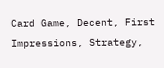Card Game, Decent, First Impressions, Strategy,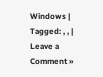Windows | Tagged: , , | Leave a Comment »